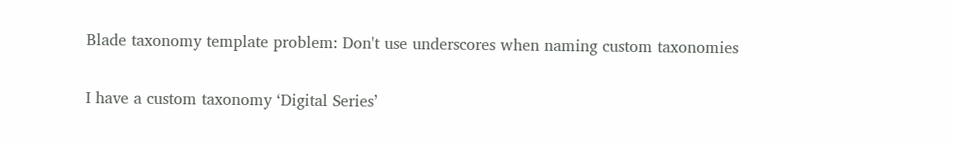Blade taxonomy template problem: Don't use underscores when naming custom taxonomies

I have a custom taxonomy ‘Digital Series’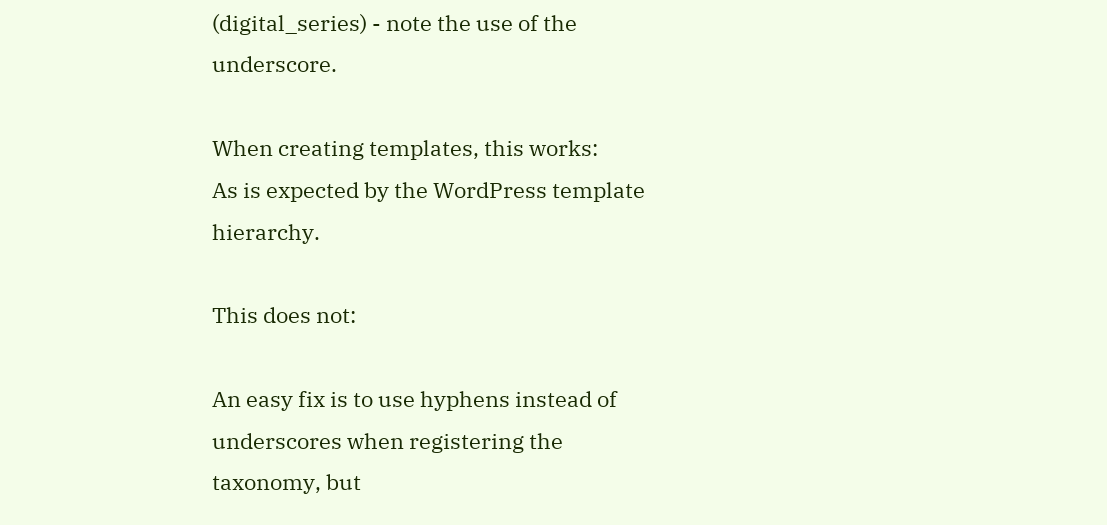(digital_series) - note the use of the underscore.

When creating templates, this works:
As is expected by the WordPress template hierarchy.

This does not:

An easy fix is to use hyphens instead of underscores when registering the taxonomy, but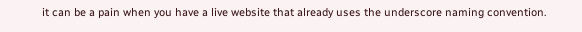it can be a pain when you have a live website that already uses the underscore naming convention.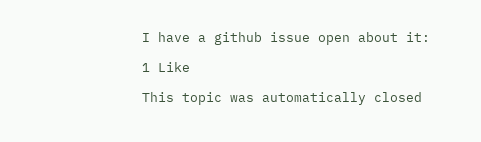I have a github issue open about it:

1 Like

This topic was automatically closed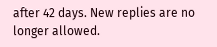after 42 days. New replies are no longer allowed.